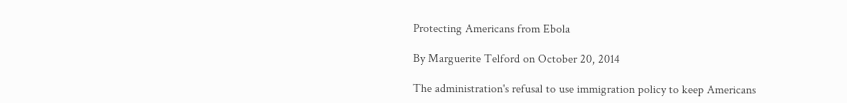Protecting Americans from Ebola

By Marguerite Telford on October 20, 2014

The administration's refusal to use immigration policy to keep Americans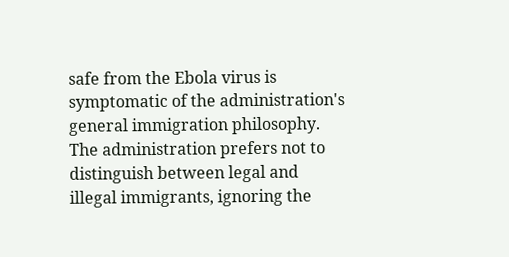safe from the Ebola virus is symptomatic of the administration's general immigration philosophy. The administration prefers not to distinguish between legal and illegal immigrants, ignoring the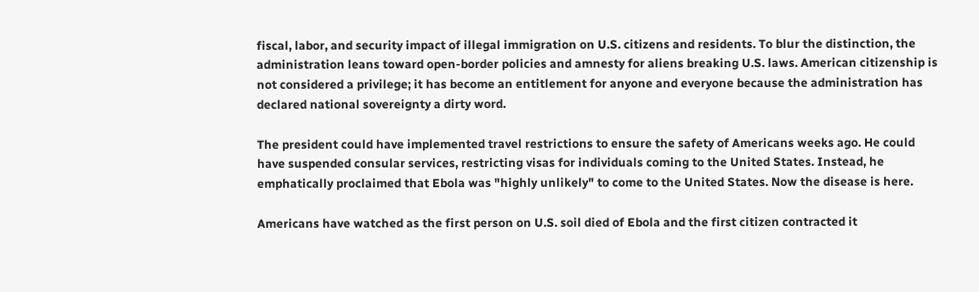fiscal, labor, and security impact of illegal immigration on U.S. citizens and residents. To blur the distinction, the administration leans toward open-border policies and amnesty for aliens breaking U.S. laws. American citizenship is not considered a privilege; it has become an entitlement for anyone and everyone because the administration has declared national sovereignty a dirty word.

The president could have implemented travel restrictions to ensure the safety of Americans weeks ago. He could have suspended consular services, restricting visas for individuals coming to the United States. Instead, he emphatically proclaimed that Ebola was "highly unlikely" to come to the United States. Now the disease is here.

Americans have watched as the first person on U.S. soil died of Ebola and the first citizen contracted it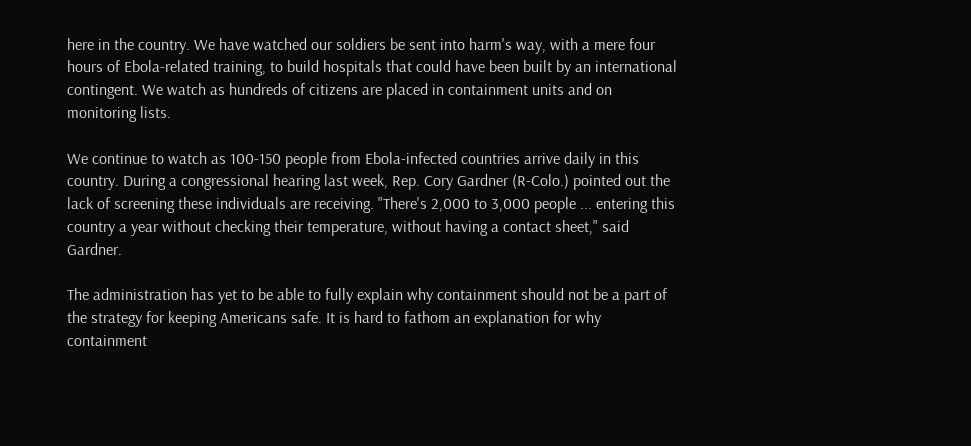here in the country. We have watched our soldiers be sent into harm's way, with a mere four hours of Ebola-related training, to build hospitals that could have been built by an international contingent. We watch as hundreds of citizens are placed in containment units and on monitoring lists.

We continue to watch as 100-150 people from Ebola-infected countries arrive daily in this country. During a congressional hearing last week, Rep. Cory Gardner (R-Colo.) pointed out the lack of screening these individuals are receiving. "There's 2,000 to 3,000 people ... entering this country a year without checking their temperature, without having a contact sheet," said Gardner.

The administration has yet to be able to fully explain why containment should not be a part of the strategy for keeping Americans safe. It is hard to fathom an explanation for why containment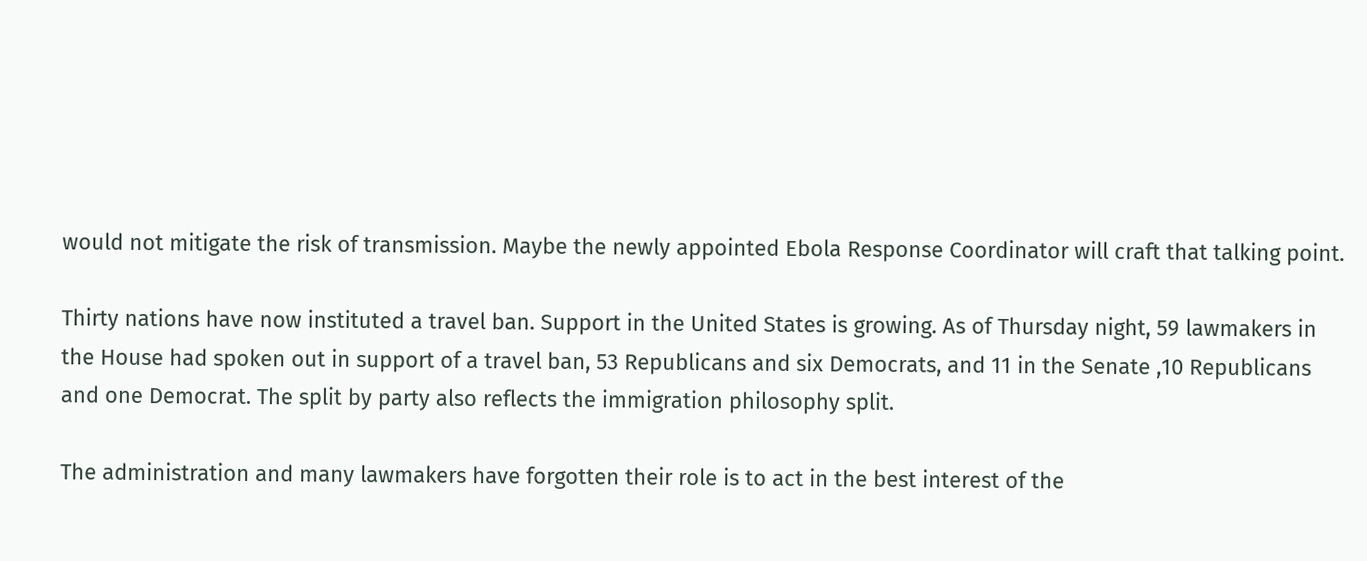would not mitigate the risk of transmission. Maybe the newly appointed Ebola Response Coordinator will craft that talking point.

Thirty nations have now instituted a travel ban. Support in the United States is growing. As of Thursday night, 59 lawmakers in the House had spoken out in support of a travel ban, 53 Republicans and six Democrats, and 11 in the Senate ,10 Republicans and one Democrat. The split by party also reflects the immigration philosophy split.

The administration and many lawmakers have forgotten their role is to act in the best interest of the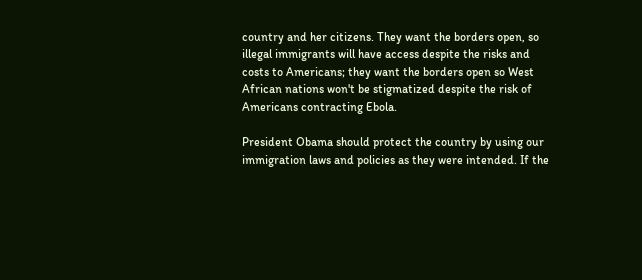country and her citizens. They want the borders open, so illegal immigrants will have access despite the risks and costs to Americans; they want the borders open so West African nations won't be stigmatized despite the risk of Americans contracting Ebola.

President Obama should protect the country by using our immigration laws and policies as they were intended. If the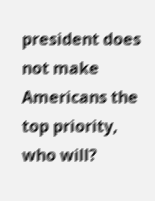president does not make Americans the top priority, who will?